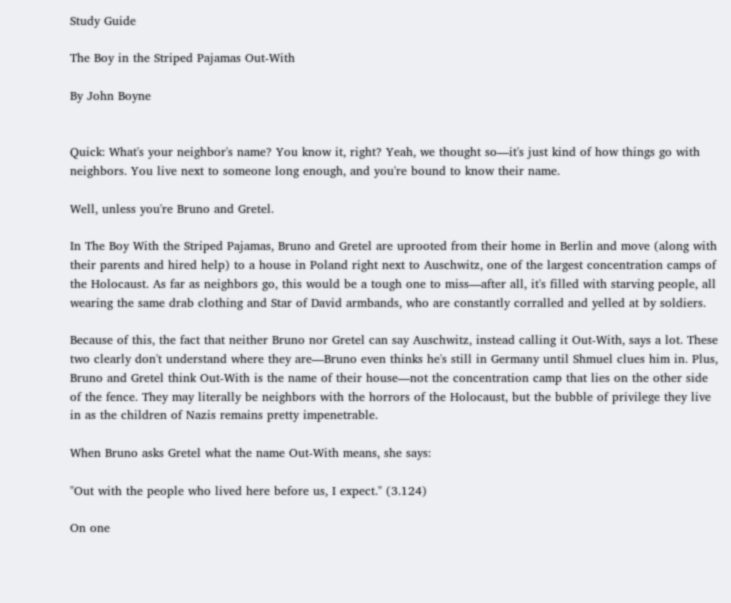Study Guide

The Boy in the Striped Pajamas Out-With

By John Boyne


Quick: What's your neighbor's name? You know it, right? Yeah, we thought so—it's just kind of how things go with neighbors. You live next to someone long enough, and you're bound to know their name.

Well, unless you're Bruno and Gretel.

In The Boy With the Striped Pajamas, Bruno and Gretel are uprooted from their home in Berlin and move (along with their parents and hired help) to a house in Poland right next to Auschwitz, one of the largest concentration camps of the Holocaust. As far as neighbors go, this would be a tough one to miss—after all, it's filled with starving people, all wearing the same drab clothing and Star of David armbands, who are constantly corralled and yelled at by soldiers.

Because of this, the fact that neither Bruno nor Gretel can say Auschwitz, instead calling it Out-With, says a lot. These two clearly don't understand where they are—Bruno even thinks he's still in Germany until Shmuel clues him in. Plus, Bruno and Gretel think Out-With is the name of their house—not the concentration camp that lies on the other side of the fence. They may literally be neighbors with the horrors of the Holocaust, but the bubble of privilege they live in as the children of Nazis remains pretty impenetrable.

When Bruno asks Gretel what the name Out-With means, she says:

"Out with the people who lived here before us, I expect." (3.124)

On one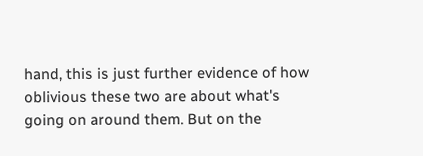hand, this is just further evidence of how oblivious these two are about what's going on around them. But on the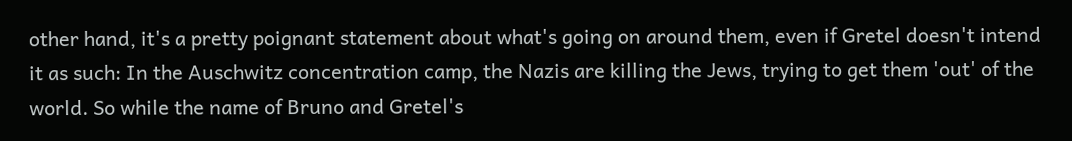other hand, it's a pretty poignant statement about what's going on around them, even if Gretel doesn't intend it as such: In the Auschwitz concentration camp, the Nazis are killing the Jews, trying to get them 'out' of the world. So while the name of Bruno and Gretel's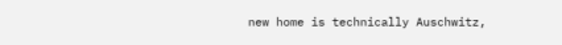new home is technically Auschwitz,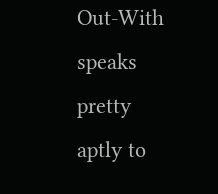Out-With speaks pretty aptly to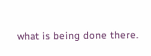what is being done there.